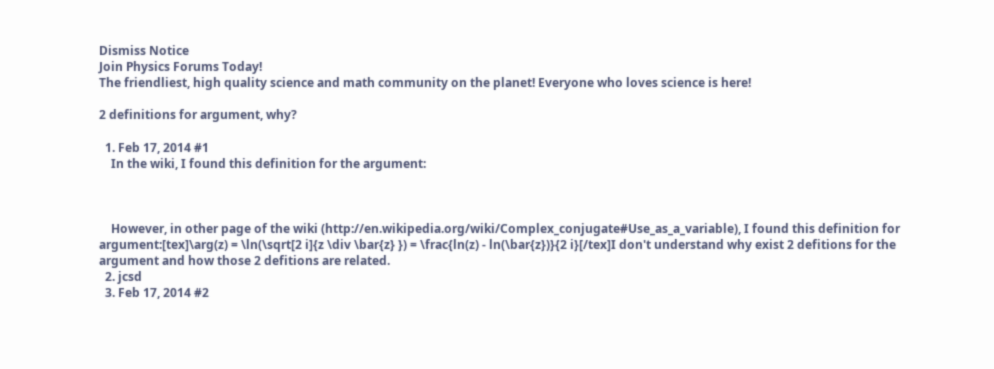Dismiss Notice
Join Physics Forums Today!
The friendliest, high quality science and math community on the planet! Everyone who loves science is here!

2 definitions for argument, why?

  1. Feb 17, 2014 #1
    In the wiki, I found this definition for the argument:



    However, in other page of the wiki (http://en.wikipedia.org/wiki/Complex_conjugate#Use_as_a_variable), I found this definition for argument:[tex]\arg(z) = \ln(\sqrt[2 i]{z \div \bar{z} }) = \frac{ln(z) - ln(\bar{z})}{2 i}[/tex]I don't understand why exist 2 defitions for the argument and how those 2 defitions are related.
  2. jcsd
  3. Feb 17, 2014 #2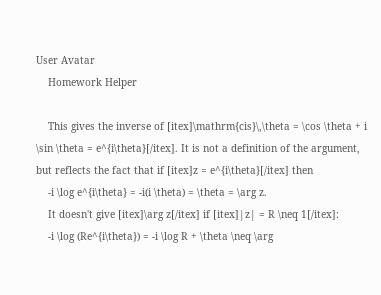User Avatar
    Homework Helper

    This gives the inverse of [itex]\mathrm{cis}\,\theta = \cos \theta + i \sin \theta = e^{i\theta}[/itex]. It is not a definition of the argument, but reflects the fact that if [itex]z = e^{i\theta}[/itex] then
    -i \log e^{i\theta} = -i(i \theta) = \theta = \arg z.
    It doesn't give [itex]\arg z[/itex] if [itex]|z| = R \neq 1[/itex]:
    -i \log (Re^{i\theta}) = -i \log R + \theta \neq \arg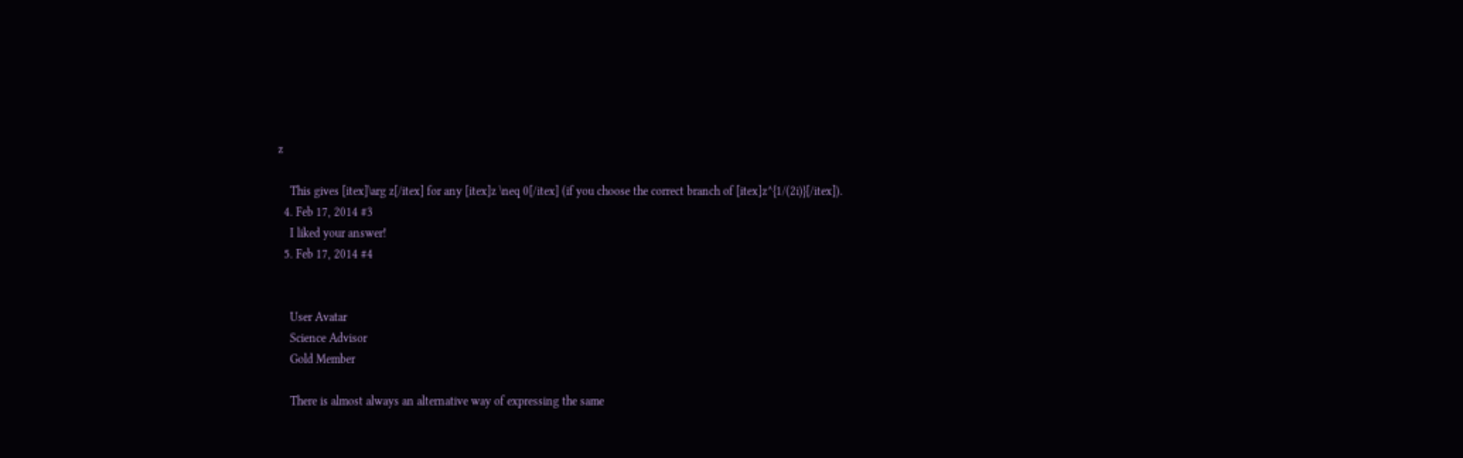z

    This gives [itex]\arg z[/itex] for any [itex]z \neq 0[/itex] (if you choose the correct branch of [itex]z^{1/(2i)}[/itex]).
  4. Feb 17, 2014 #3
    I liked your answer!
  5. Feb 17, 2014 #4


    User Avatar
    Science Advisor
    Gold Member

    There is almost always an alternative way of expressing the same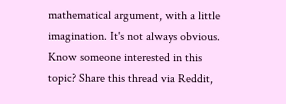mathematical argument, with a little imagination. It's not always obvious.
Know someone interested in this topic? Share this thread via Reddit,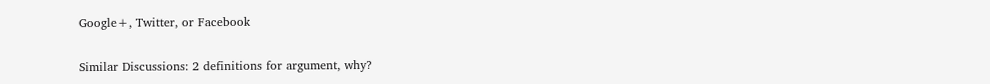Google+, Twitter, or Facebook

Similar Discussions: 2 definitions for argument, why?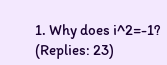1. Why does i^2=-1? (Replies: 23)